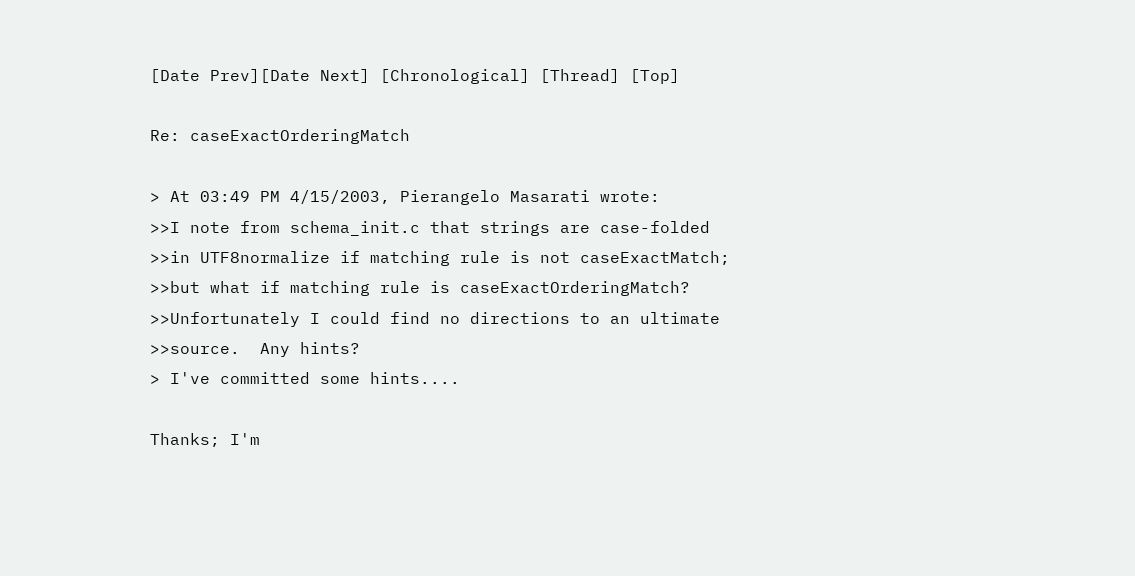[Date Prev][Date Next] [Chronological] [Thread] [Top]

Re: caseExactOrderingMatch

> At 03:49 PM 4/15/2003, Pierangelo Masarati wrote:
>>I note from schema_init.c that strings are case-folded
>>in UTF8normalize if matching rule is not caseExactMatch;
>>but what if matching rule is caseExactOrderingMatch?
>>Unfortunately I could find no directions to an ultimate
>>source.  Any hints?
> I've committed some hints....

Thanks; I'm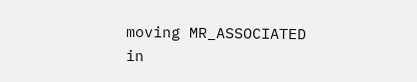moving MR_ASSOCIATED in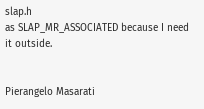slap.h
as SLAP_MR_ASSOCIATED because I need it outside.


Pierangelo Masarati